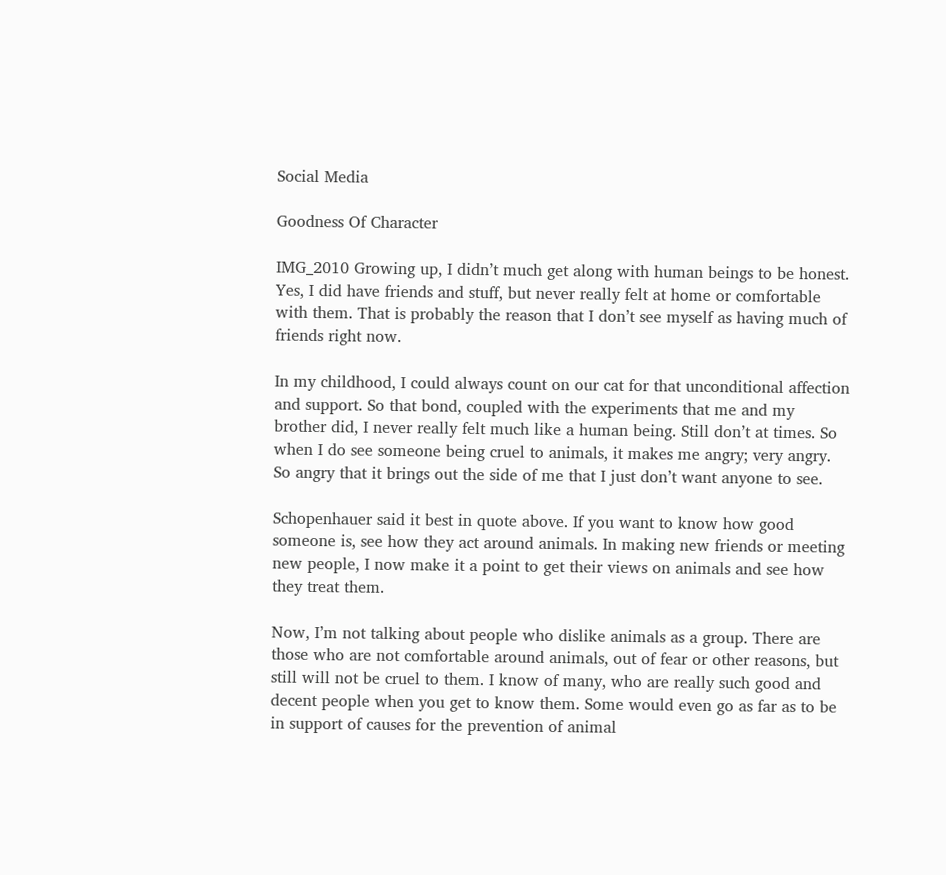Social Media

Goodness Of Character

IMG_2010 Growing up, I didn’t much get along with human beings to be honest. Yes, I did have friends and stuff, but never really felt at home or comfortable with them. That is probably the reason that I don’t see myself as having much of friends right now.

In my childhood, I could always count on our cat for that unconditional affection and support. So that bond, coupled with the experiments that me and my brother did, I never really felt much like a human being. Still don’t at times. So when I do see someone being cruel to animals, it makes me angry; very angry. So angry that it brings out the side of me that I just don’t want anyone to see.

Schopenhauer said it best in quote above. If you want to know how good someone is, see how they act around animals. In making new friends or meeting new people, I now make it a point to get their views on animals and see how they treat them.

Now, I’m not talking about people who dislike animals as a group. There are those who are not comfortable around animals, out of fear or other reasons, but still will not be cruel to them. I know of many, who are really such good and decent people when you get to know them. Some would even go as far as to be in support of causes for the prevention of animal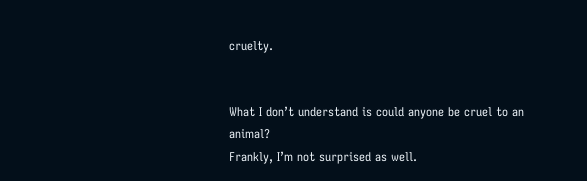cruelty.


What I don’t understand is could anyone be cruel to an animal?
Frankly, I’m not surprised as well.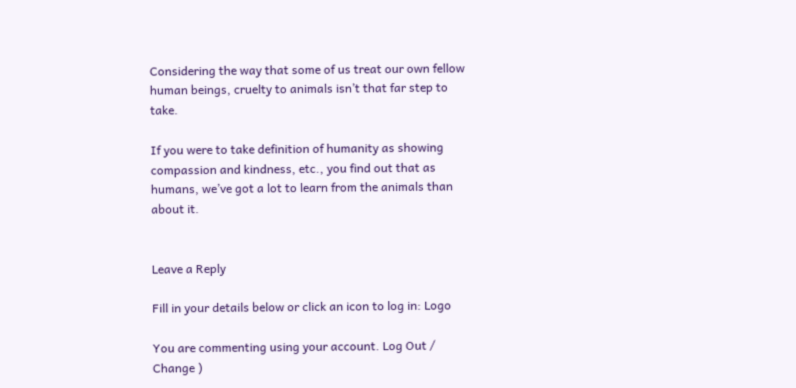Considering the way that some of us treat our own fellow human beings, cruelty to animals isn’t that far step to take.

If you were to take definition of humanity as showing compassion and kindness, etc., you find out that as humans, we’ve got a lot to learn from the animals than about it.


Leave a Reply

Fill in your details below or click an icon to log in: Logo

You are commenting using your account. Log Out /  Change )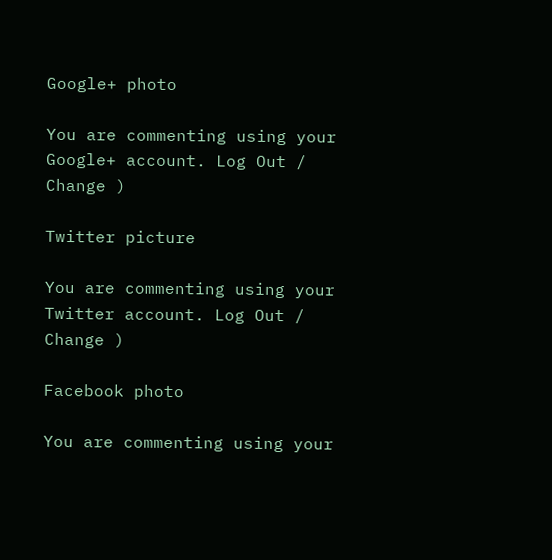Google+ photo

You are commenting using your Google+ account. Log Out /  Change )

Twitter picture

You are commenting using your Twitter account. Log Out /  Change )

Facebook photo

You are commenting using your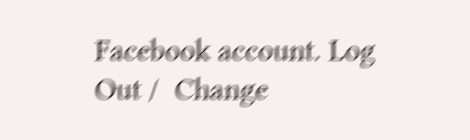Facebook account. Log Out /  Change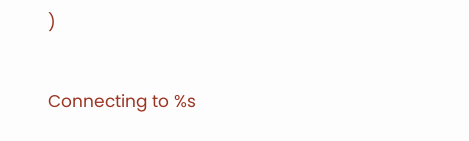)


Connecting to %s